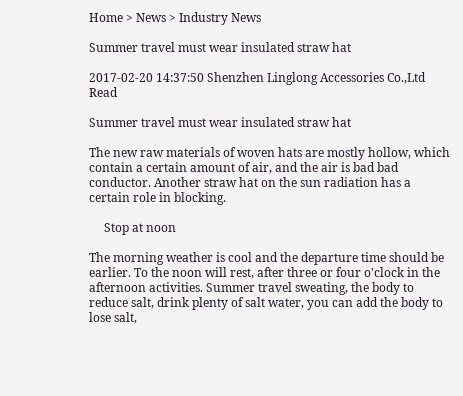Home > News > Industry News

Summer travel must wear insulated straw hat

2017-02-20 14:37:50 Shenzhen Linglong Accessories Co.,Ltd Read

Summer travel must wear insulated straw hat

The new raw materials of woven hats are mostly hollow, which contain a certain amount of air, and the air is bad bad conductor. Another straw hat on the sun radiation has a certain role in blocking.

     Stop at noon

The morning weather is cool and the departure time should be earlier. To the noon will rest, after three or four o'clock in the afternoon activities. Summer travel sweating, the body to reduce salt, drink plenty of salt water, you can add the body to lose salt,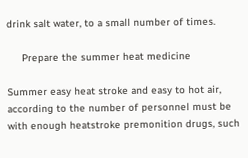drink salt water, to a small number of times.

     Prepare the summer heat medicine

Summer easy heat stroke and easy to hot air, according to the number of personnel must be with enough heatstroke premonition drugs, such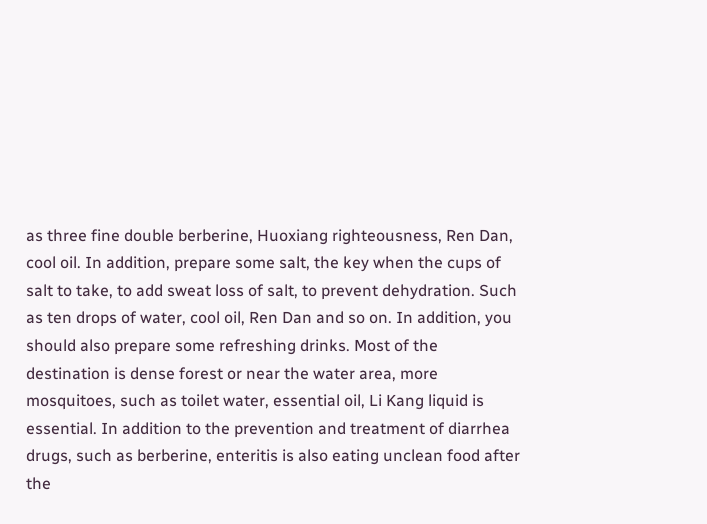as three fine double berberine, Huoxiang righteousness, Ren Dan, cool oil. In addition, prepare some salt, the key when the cups of salt to take, to add sweat loss of salt, to prevent dehydration. Such as ten drops of water, cool oil, Ren Dan and so on. In addition, you should also prepare some refreshing drinks. Most of the destination is dense forest or near the water area, more mosquitoes, such as toilet water, essential oil, Li Kang liquid is essential. In addition to the prevention and treatment of diarrhea drugs, such as berberine, enteritis is also eating unclean food after the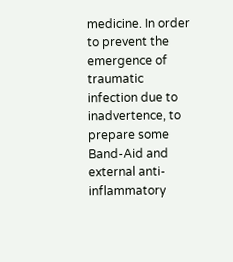medicine. In order to prevent the emergence of traumatic infection due to inadvertence, to prepare some Band-Aid and external anti-inflammatory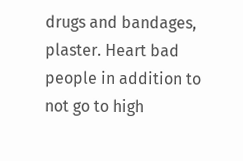drugs and bandages, plaster. Heart bad people in addition to not go to high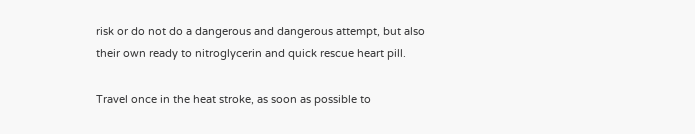risk or do not do a dangerous and dangerous attempt, but also their own ready to nitroglycerin and quick rescue heart pill.

Travel once in the heat stroke, as soon as possible to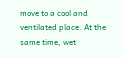move to a cool and ventilated place. At the same time, wet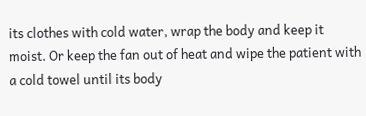its clothes with cold water, wrap the body and keep it moist. Or keep the fan out of heat and wipe the patient with a cold towel until its body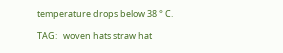temperature drops below 38 ° C.

TAG:   woven hats straw hat